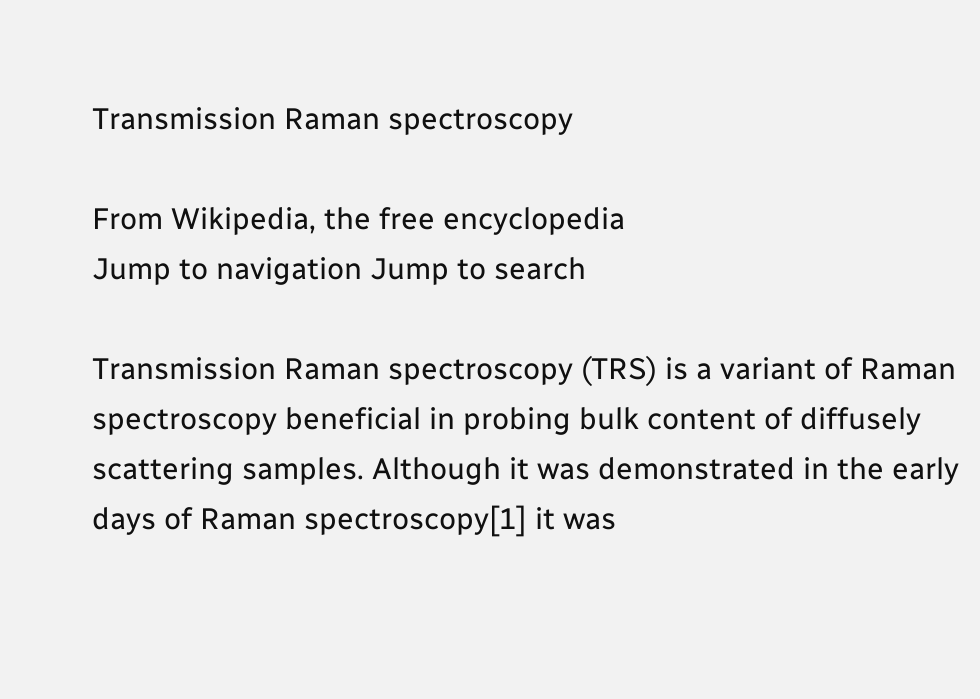Transmission Raman spectroscopy

From Wikipedia, the free encyclopedia
Jump to navigation Jump to search

Transmission Raman spectroscopy (TRS) is a variant of Raman spectroscopy beneficial in probing bulk content of diffusely scattering samples. Although it was demonstrated in the early days of Raman spectroscopy[1] it was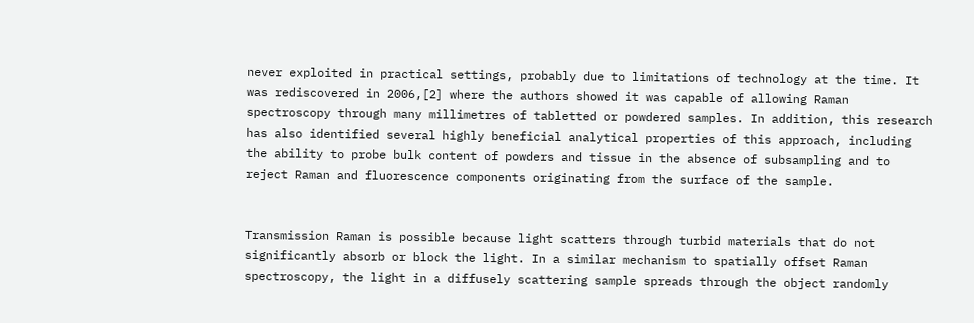never exploited in practical settings, probably due to limitations of technology at the time. It was rediscovered in 2006,[2] where the authors showed it was capable of allowing Raman spectroscopy through many millimetres of tabletted or powdered samples. In addition, this research has also identified several highly beneficial analytical properties of this approach, including the ability to probe bulk content of powders and tissue in the absence of subsampling and to reject Raman and fluorescence components originating from the surface of the sample.


Transmission Raman is possible because light scatters through turbid materials that do not significantly absorb or block the light. In a similar mechanism to spatially offset Raman spectroscopy, the light in a diffusely scattering sample spreads through the object randomly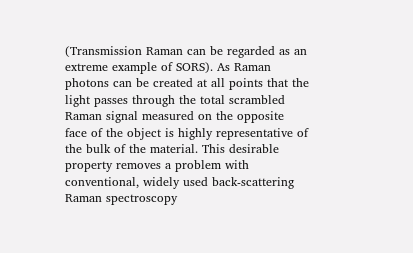(Transmission Raman can be regarded as an extreme example of SORS). As Raman photons can be created at all points that the light passes through the total scrambled Raman signal measured on the opposite face of the object is highly representative of the bulk of the material. This desirable property removes a problem with conventional, widely used back-scattering Raman spectroscopy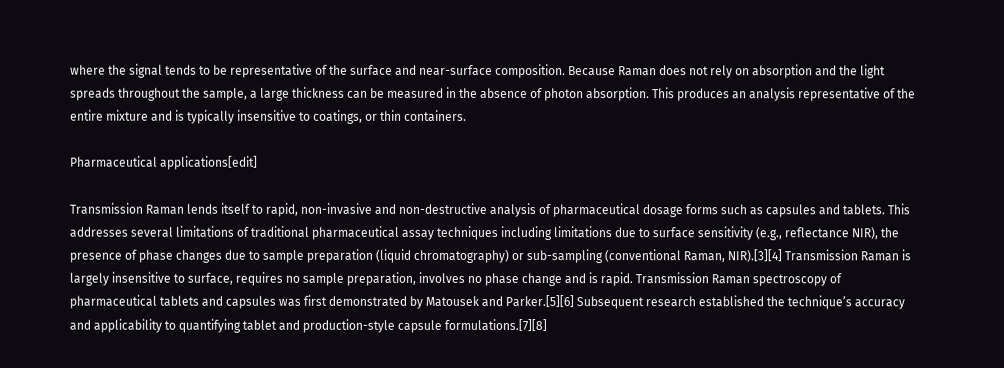where the signal tends to be representative of the surface and near-surface composition. Because Raman does not rely on absorption and the light spreads throughout the sample, a large thickness can be measured in the absence of photon absorption. This produces an analysis representative of the entire mixture and is typically insensitive to coatings, or thin containers.

Pharmaceutical applications[edit]

Transmission Raman lends itself to rapid, non-invasive and non-destructive analysis of pharmaceutical dosage forms such as capsules and tablets. This addresses several limitations of traditional pharmaceutical assay techniques including limitations due to surface sensitivity (e.g., reflectance NIR), the presence of phase changes due to sample preparation (liquid chromatography) or sub-sampling (conventional Raman, NIR).[3][4] Transmission Raman is largely insensitive to surface, requires no sample preparation, involves no phase change and is rapid. Transmission Raman spectroscopy of pharmaceutical tablets and capsules was first demonstrated by Matousek and Parker.[5][6] Subsequent research established the technique’s accuracy and applicability to quantifying tablet and production-style capsule formulations.[7][8]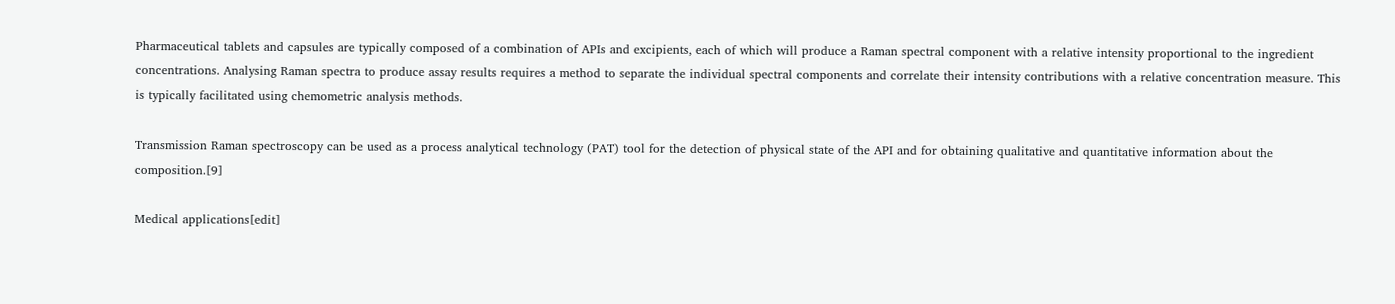Pharmaceutical tablets and capsules are typically composed of a combination of APIs and excipients, each of which will produce a Raman spectral component with a relative intensity proportional to the ingredient concentrations. Analysing Raman spectra to produce assay results requires a method to separate the individual spectral components and correlate their intensity contributions with a relative concentration measure. This is typically facilitated using chemometric analysis methods.

Transmission Raman spectroscopy can be used as a process analytical technology (PAT) tool for the detection of physical state of the API and for obtaining qualitative and quantitative information about the composition.[9]

Medical applications[edit]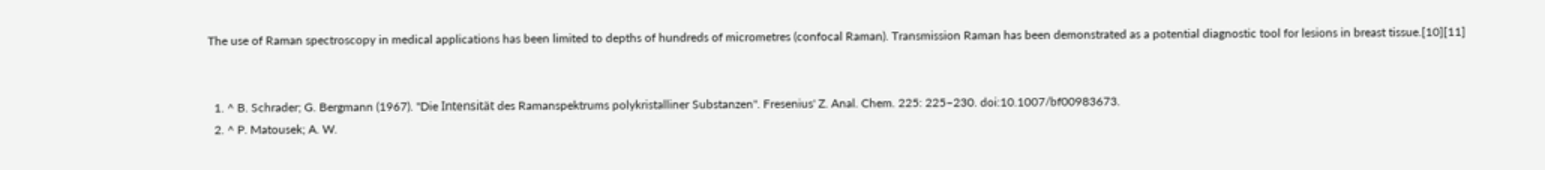The use of Raman spectroscopy in medical applications has been limited to depths of hundreds of micrometres (confocal Raman). Transmission Raman has been demonstrated as a potential diagnostic tool for lesions in breast tissue.[10][11]


  1. ^ B. Schrader; G. Bergmann (1967). "Die Intensität des Ramanspektrums polykristalliner Substanzen". Fresenius' Z. Anal. Chem. 225: 225–230. doi:10.1007/bf00983673.
  2. ^ P. Matousek; A. W.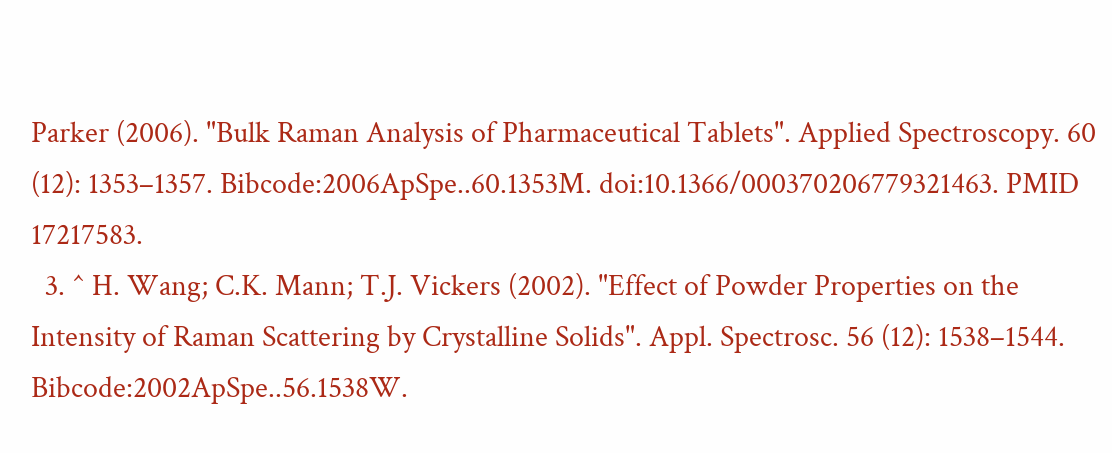Parker (2006). "Bulk Raman Analysis of Pharmaceutical Tablets". Applied Spectroscopy. 60 (12): 1353–1357. Bibcode:2006ApSpe..60.1353M. doi:10.1366/000370206779321463. PMID 17217583.
  3. ^ H. Wang; C.K. Mann; T.J. Vickers (2002). "Effect of Powder Properties on the Intensity of Raman Scattering by Crystalline Solids". Appl. Spectrosc. 56 (12): 1538–1544. Bibcode:2002ApSpe..56.1538W.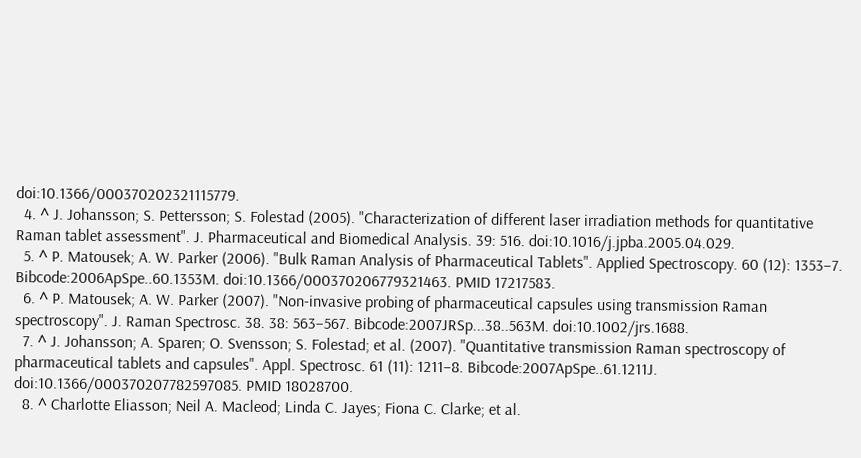doi:10.1366/000370202321115779.
  4. ^ J. Johansson; S. Pettersson; S. Folestad (2005). "Characterization of different laser irradiation methods for quantitative Raman tablet assessment". J. Pharmaceutical and Biomedical Analysis. 39: 516. doi:10.1016/j.jpba.2005.04.029.
  5. ^ P. Matousek; A. W. Parker (2006). "Bulk Raman Analysis of Pharmaceutical Tablets". Applied Spectroscopy. 60 (12): 1353–7. Bibcode:2006ApSpe..60.1353M. doi:10.1366/000370206779321463. PMID 17217583.
  6. ^ P. Matousek; A. W. Parker (2007). "Non-invasive probing of pharmaceutical capsules using transmission Raman spectroscopy". J. Raman Spectrosc. 38. 38: 563–567. Bibcode:2007JRSp...38..563M. doi:10.1002/jrs.1688.
  7. ^ J. Johansson; A. Sparen; O. Svensson; S. Folestad; et al. (2007). "Quantitative transmission Raman spectroscopy of pharmaceutical tablets and capsules". Appl. Spectrosc. 61 (11): 1211–8. Bibcode:2007ApSpe..61.1211J. doi:10.1366/000370207782597085. PMID 18028700.
  8. ^ Charlotte Eliasson; Neil A. Macleod; Linda C. Jayes; Fiona C. Clarke; et al.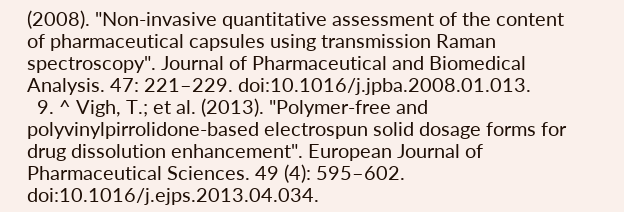(2008). "Non-invasive quantitative assessment of the content of pharmaceutical capsules using transmission Raman spectroscopy". Journal of Pharmaceutical and Biomedical Analysis. 47: 221–229. doi:10.1016/j.jpba.2008.01.013.
  9. ^ Vigh, T.; et al. (2013). "Polymer-free and polyvinylpirrolidone-based electrospun solid dosage forms for drug dissolution enhancement". European Journal of Pharmaceutical Sciences. 49 (4): 595–602. doi:10.1016/j.ejps.2013.04.034.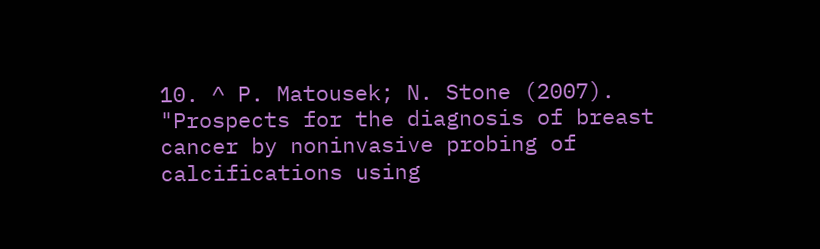10. ^ P. Matousek; N. Stone (2007). "Prospects for the diagnosis of breast cancer by noninvasive probing of calcifications using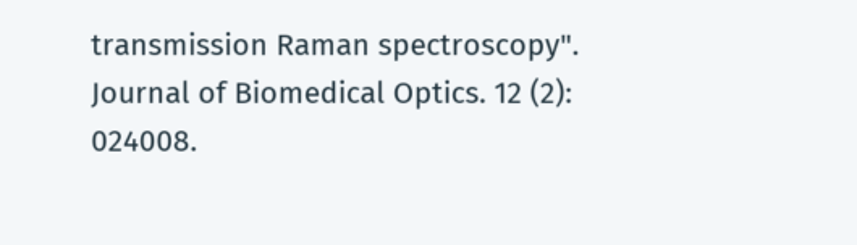transmission Raman spectroscopy". Journal of Biomedical Optics. 12 (2): 024008.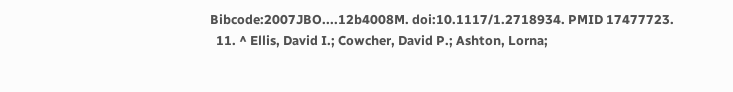Bibcode:2007JBO....12b4008M. doi:10.1117/1.2718934. PMID 17477723.
  11. ^ Ellis, David I.; Cowcher, David P.; Ashton, Lorna;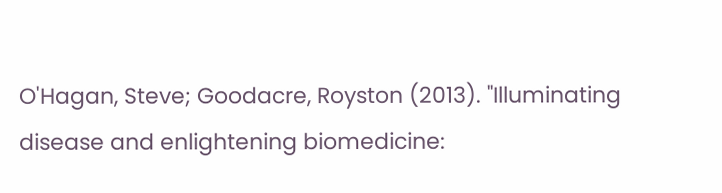O'Hagan, Steve; Goodacre, Royston (2013). "Illuminating disease and enlightening biomedicine: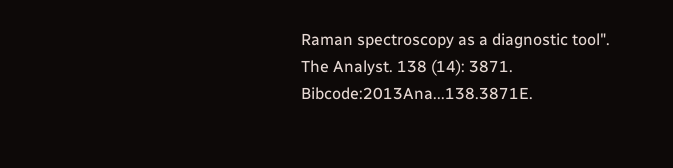Raman spectroscopy as a diagnostic tool". The Analyst. 138 (14): 3871. Bibcode:2013Ana...138.3871E.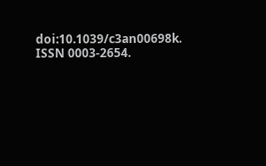doi:10.1039/c3an00698k. ISSN 0003-2654.